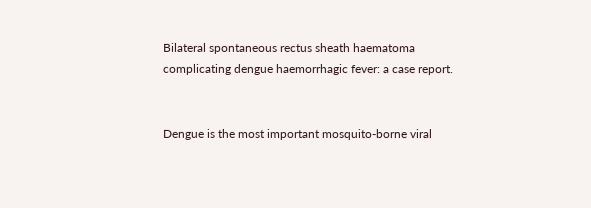Bilateral spontaneous rectus sheath haematoma complicating dengue haemorrhagic fever: a case report.


Dengue is the most important mosquito-borne viral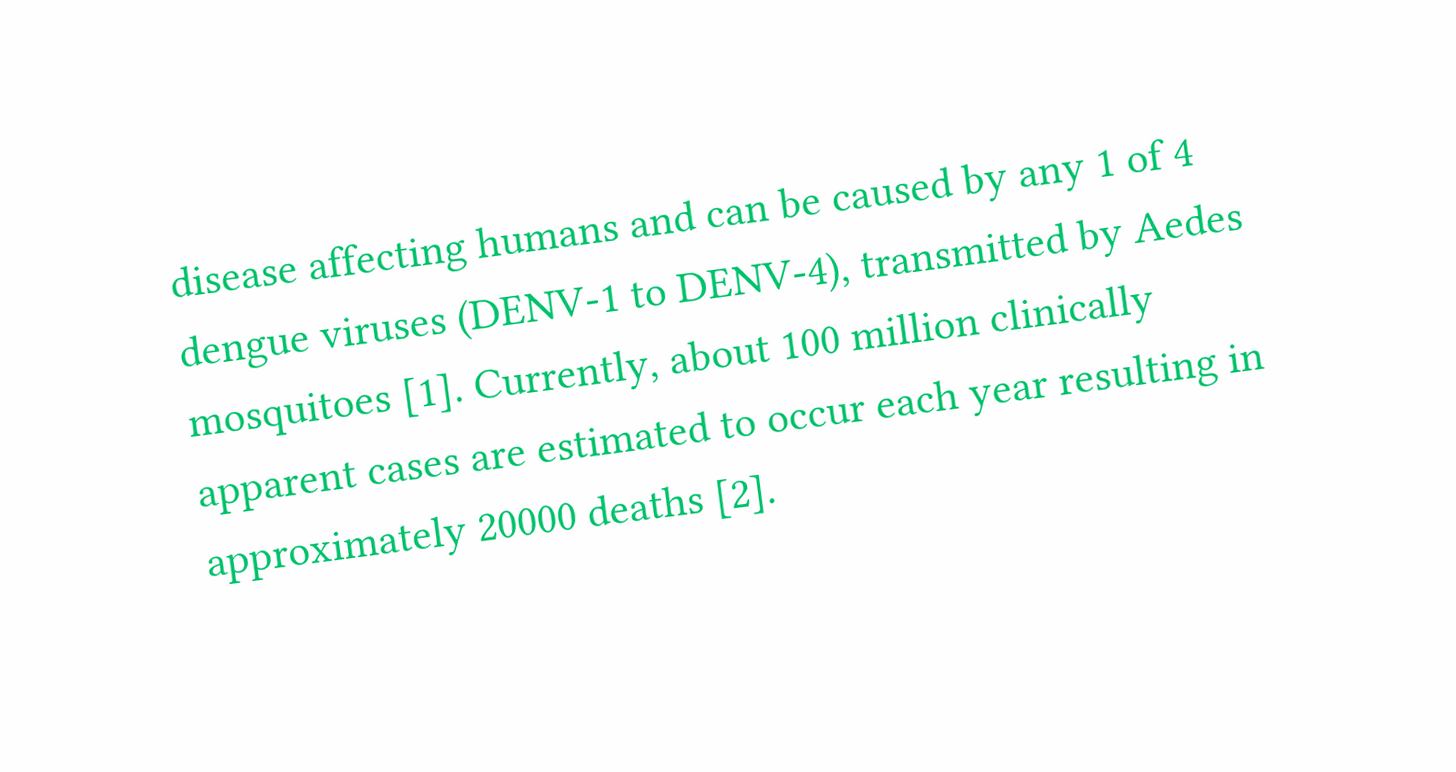disease affecting humans and can be caused by any 1 of 4 dengue viruses (DENV-1 to DENV-4), transmitted by Aedes mosquitoes [1]. Currently, about 100 million clinically apparent cases are estimated to occur each year resulting in approximately 20000 deaths [2].